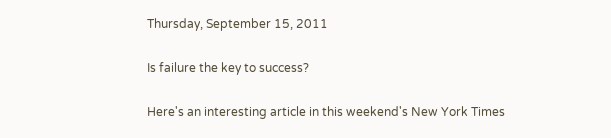Thursday, September 15, 2011

Is failure the key to success?

Here's an interesting article in this weekend's New York Times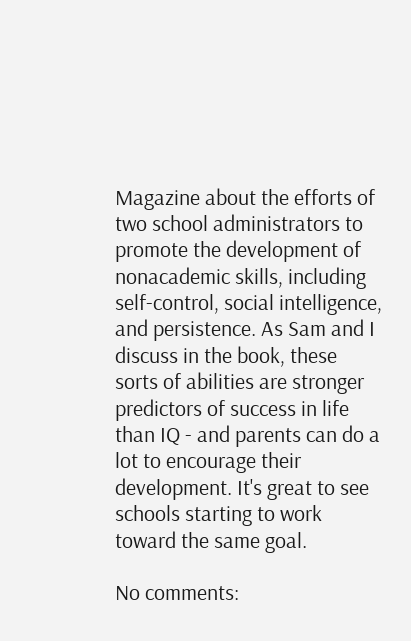Magazine about the efforts of two school administrators to promote the development of nonacademic skills, including self-control, social intelligence, and persistence. As Sam and I discuss in the book, these sorts of abilities are stronger predictors of success in life than IQ - and parents can do a lot to encourage their development. It's great to see schools starting to work toward the same goal.

No comments: